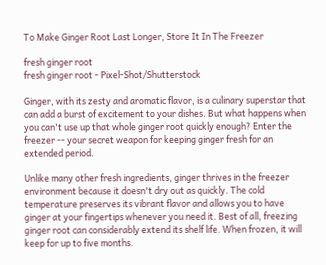To Make Ginger Root Last Longer, Store It In The Freezer

fresh ginger root
fresh ginger root - Pixel-Shot/Shutterstock

Ginger, with its zesty and aromatic flavor, is a culinary superstar that can add a burst of excitement to your dishes. But what happens when you can't use up that whole ginger root quickly enough? Enter the freezer -- your secret weapon for keeping ginger fresh for an extended period.

Unlike many other fresh ingredients, ginger thrives in the freezer environment because it doesn't dry out as quickly. The cold temperature preserves its vibrant flavor and allows you to have ginger at your fingertips whenever you need it. Best of all, freezing ginger root can considerably extend its shelf life. When frozen, it will keep for up to five months.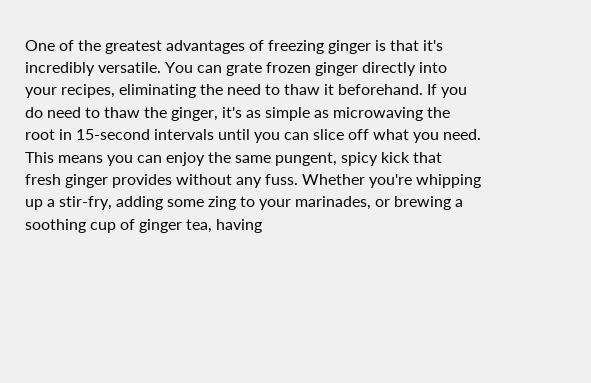One of the greatest advantages of freezing ginger is that it's incredibly versatile. You can grate frozen ginger directly into your recipes, eliminating the need to thaw it beforehand. If you do need to thaw the ginger, it's as simple as microwaving the root in 15-second intervals until you can slice off what you need. This means you can enjoy the same pungent, spicy kick that fresh ginger provides without any fuss. Whether you're whipping up a stir-fry, adding some zing to your marinades, or brewing a soothing cup of ginger tea, having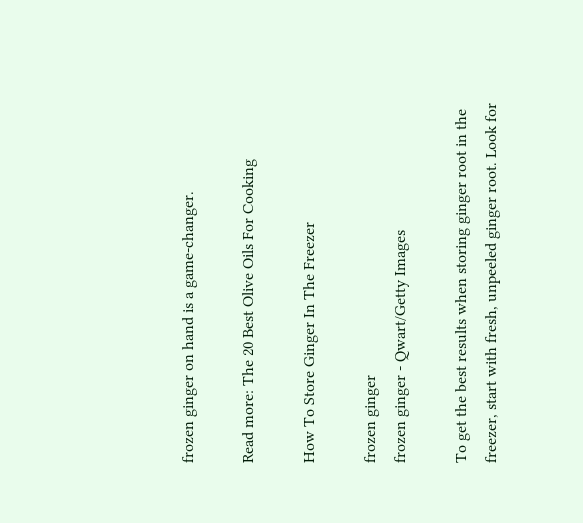frozen ginger on hand is a game-changer.

Read more: The 20 Best Olive Oils For Cooking

How To Store Ginger In The Freezer

frozen ginger
frozen ginger - Qwart/Getty Images

To get the best results when storing ginger root in the freezer, start with fresh, unpeeled ginger root. Look for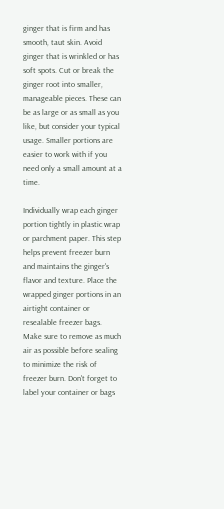ginger that is firm and has smooth, taut skin. Avoid ginger that is wrinkled or has soft spots. Cut or break the ginger root into smaller, manageable pieces. These can be as large or as small as you like, but consider your typical usage. Smaller portions are easier to work with if you need only a small amount at a time.

Individually wrap each ginger portion tightly in plastic wrap or parchment paper. This step helps prevent freezer burn and maintains the ginger's flavor and texture. Place the wrapped ginger portions in an airtight container or resealable freezer bags. Make sure to remove as much air as possible before sealing to minimize the risk of freezer burn. Don't forget to label your container or bags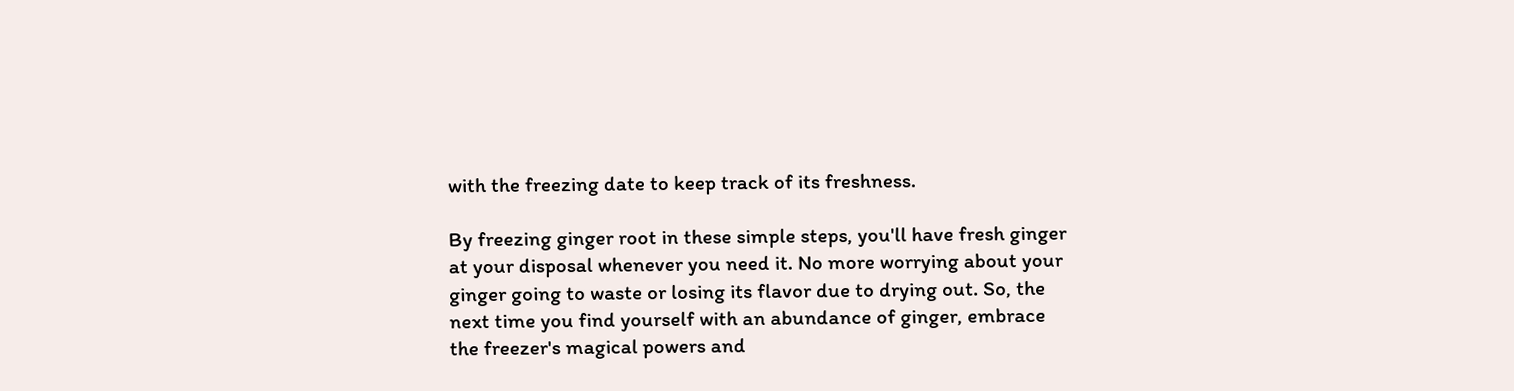with the freezing date to keep track of its freshness.

By freezing ginger root in these simple steps, you'll have fresh ginger at your disposal whenever you need it. No more worrying about your ginger going to waste or losing its flavor due to drying out. So, the next time you find yourself with an abundance of ginger, embrace the freezer's magical powers and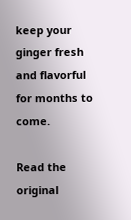keep your ginger fresh and flavorful for months to come.

Read the original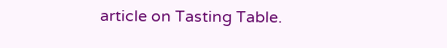article on Tasting Table.